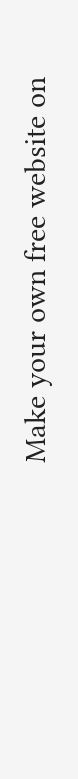Make your own free website on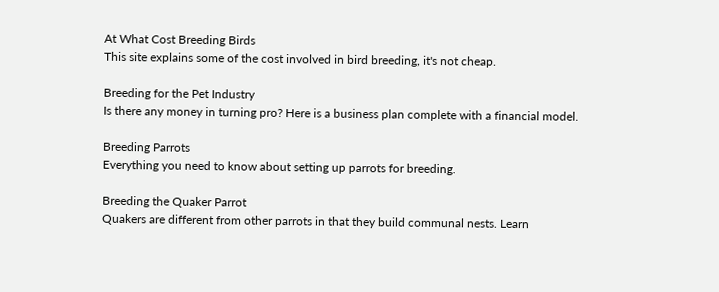At What Cost Breeding Birds
This site explains some of the cost involved in bird breeding, it's not cheap.

Breeding for the Pet Industry
Is there any money in turning pro? Here is a business plan complete with a financial model.

Breeding Parrots
Everything you need to know about setting up parrots for breeding.

Breeding the Quaker Parrot
Quakers are different from other parrots in that they build communal nests. Learn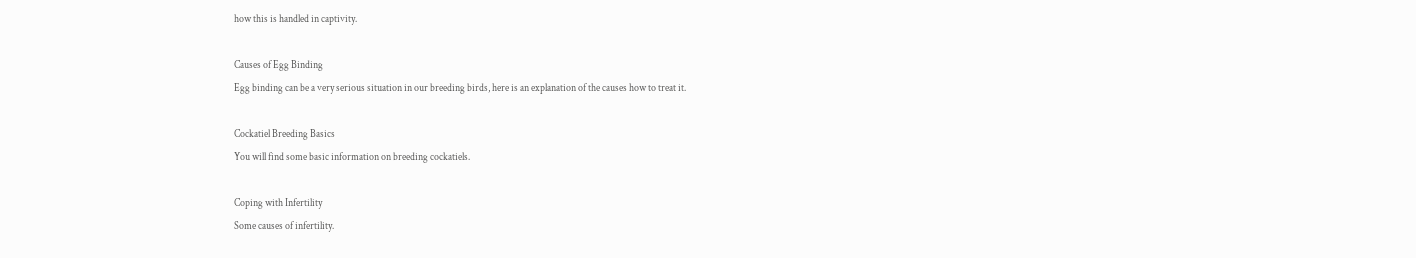how this is handled in captivity.

Causes of Egg Binding
Egg binding can be a very serious situation in our breeding birds, here is an explanation of the causes how to treat it.

Cockatiel Breeding Basics
You will find some basic information on breeding cockatiels.

Coping with Infertility
Some causes of infertility.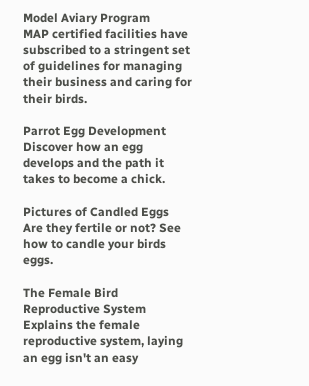Model Aviary Program
MAP certified facilities have subscribed to a stringent set of guidelines for managing their business and caring for their birds.

Parrot Egg Development
Discover how an egg develops and the path it takes to become a chick.

Pictures of Candled Eggs
Are they fertile or not? See how to candle your birds eggs.

The Female Bird Reproductive System
Explains the female reproductive system, laying an egg isn't an easy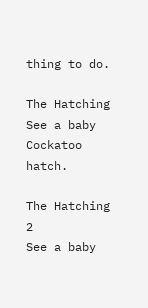thing to do.

The Hatching
See a baby Cockatoo hatch.

The Hatching 2
See a baby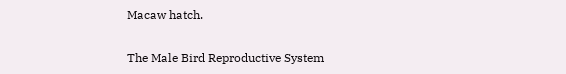Macaw hatch.

The Male Bird Reproductive System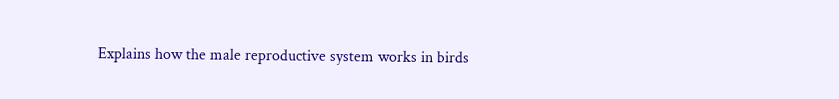Explains how the male reproductive system works in birds